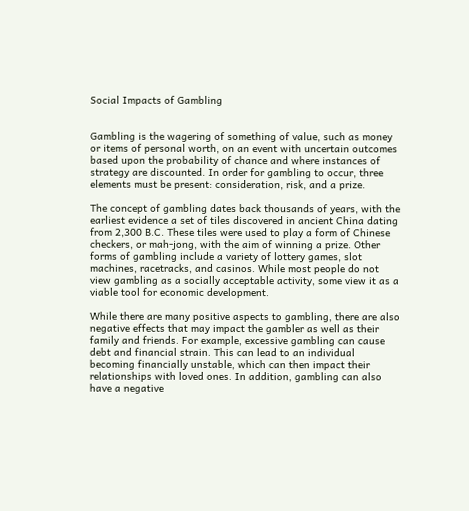Social Impacts of Gambling


Gambling is the wagering of something of value, such as money or items of personal worth, on an event with uncertain outcomes based upon the probability of chance and where instances of strategy are discounted. In order for gambling to occur, three elements must be present: consideration, risk, and a prize.

The concept of gambling dates back thousands of years, with the earliest evidence a set of tiles discovered in ancient China dating from 2,300 B.C. These tiles were used to play a form of Chinese checkers, or mah-jong, with the aim of winning a prize. Other forms of gambling include a variety of lottery games, slot machines, racetracks, and casinos. While most people do not view gambling as a socially acceptable activity, some view it as a viable tool for economic development.

While there are many positive aspects to gambling, there are also negative effects that may impact the gambler as well as their family and friends. For example, excessive gambling can cause debt and financial strain. This can lead to an individual becoming financially unstable, which can then impact their relationships with loved ones. In addition, gambling can also have a negative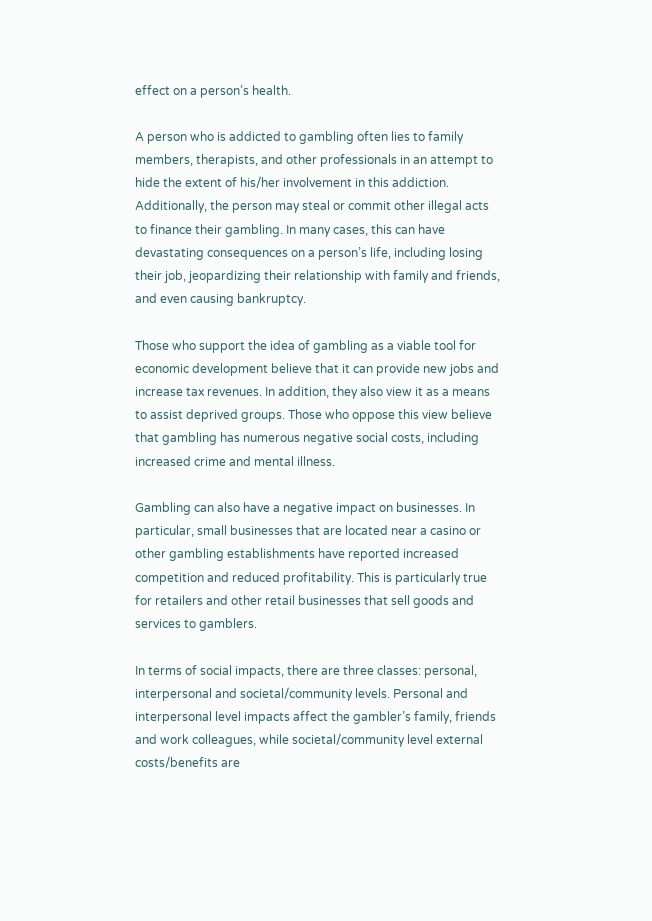effect on a person’s health.

A person who is addicted to gambling often lies to family members, therapists, and other professionals in an attempt to hide the extent of his/her involvement in this addiction. Additionally, the person may steal or commit other illegal acts to finance their gambling. In many cases, this can have devastating consequences on a person’s life, including losing their job, jeopardizing their relationship with family and friends, and even causing bankruptcy.

Those who support the idea of gambling as a viable tool for economic development believe that it can provide new jobs and increase tax revenues. In addition, they also view it as a means to assist deprived groups. Those who oppose this view believe that gambling has numerous negative social costs, including increased crime and mental illness.

Gambling can also have a negative impact on businesses. In particular, small businesses that are located near a casino or other gambling establishments have reported increased competition and reduced profitability. This is particularly true for retailers and other retail businesses that sell goods and services to gamblers.

In terms of social impacts, there are three classes: personal, interpersonal and societal/community levels. Personal and interpersonal level impacts affect the gambler’s family, friends and work colleagues, while societal/community level external costs/benefits are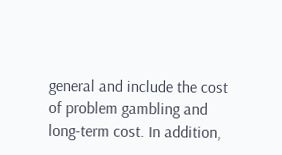general and include the cost of problem gambling and long-term cost. In addition,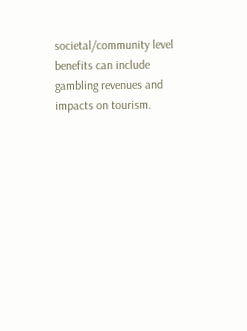societal/community level benefits can include gambling revenues and impacts on tourism.